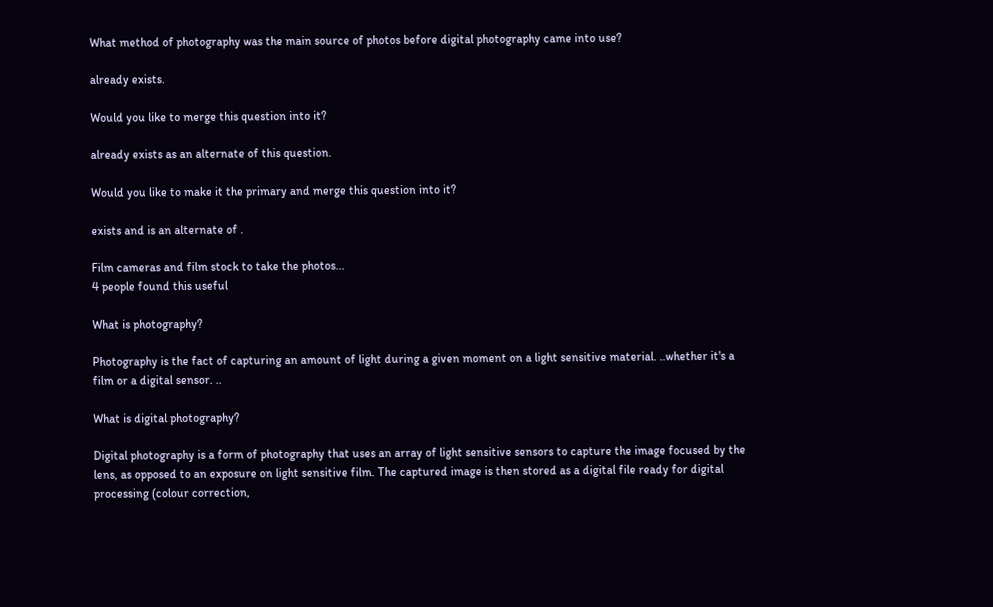What method of photography was the main source of photos before digital photography came into use?

already exists.

Would you like to merge this question into it?

already exists as an alternate of this question.

Would you like to make it the primary and merge this question into it?

exists and is an alternate of .

Film cameras and film stock to take the photos...
4 people found this useful

What is photography?

Photography is the fact of capturing an amount of light during a given moment on a light sensitive material. ..whether it's a film or a digital sensor. ..

What is digital photography?

Digital photography is a form of photography that uses an array of light sensitive sensors to capture the image focused by the lens, as opposed to an exposure on light sensitive film. The captured image is then stored as a digital file ready for digital processing (colour correction,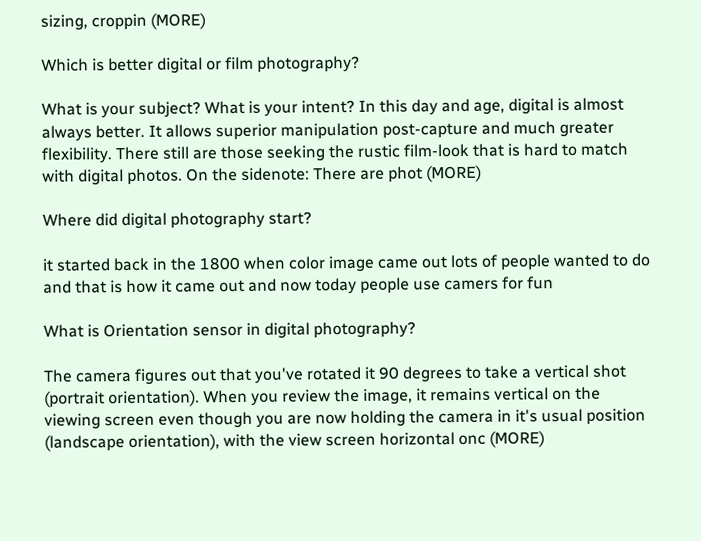sizing, croppin (MORE)

Which is better digital or film photography?

What is your subject? What is your intent? In this day and age, digital is almost always better. It allows superior manipulation post-capture and much greater flexibility. There still are those seeking the rustic film-look that is hard to match with digital photos. On the sidenote: There are phot (MORE)

Where did digital photography start?

it started back in the 1800 when color image came out lots of people wanted to do and that is how it came out and now today people use camers for fun

What is Orientation sensor in digital photography?

The camera figures out that you've rotated it 90 degrees to take a vertical shot (portrait orientation). When you review the image, it remains vertical on the viewing screen even though you are now holding the camera in it's usual position (landscape orientation), with the view screen horizontal onc (MORE)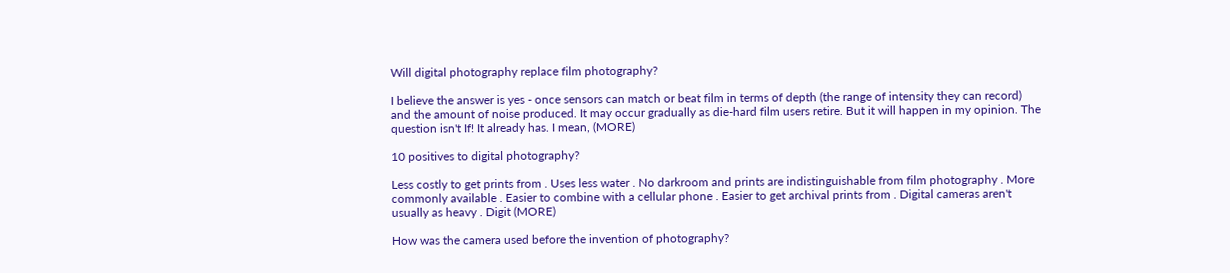Will digital photography replace film photography?

I believe the answer is yes - once sensors can match or beat film in terms of depth (the range of intensity they can record) and the amount of noise produced. It may occur gradually as die-hard film users retire. But it will happen in my opinion. The question isn't If! It already has. I mean, (MORE)

10 positives to digital photography?

Less costly to get prints from . Uses less water . No darkroom and prints are indistinguishable from film photography . More commonly available . Easier to combine with a cellular phone . Easier to get archival prints from . Digital cameras aren't usually as heavy . Digit (MORE)

How was the camera used before the invention of photography?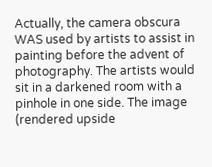Actually, the camera obscura WAS used by artists to assist in painting before the advent of photography. The artists would sit in a darkened room with a pinhole in one side. The image (rendered upside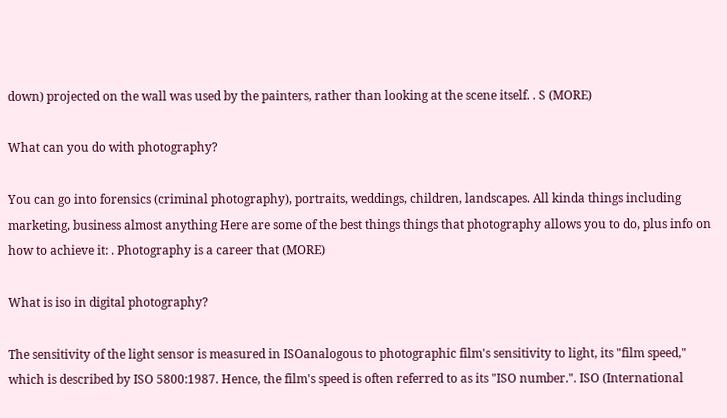down) projected on the wall was used by the painters, rather than looking at the scene itself. . S (MORE)

What can you do with photography?

You can go into forensics (criminal photography), portraits, weddings, children, landscapes. All kinda things including marketing, business almost anything Here are some of the best things things that photography allows you to do, plus info on how to achieve it: . Photography is a career that (MORE)

What is iso in digital photography?

The sensitivity of the light sensor is measured in ISOanalogous to photographic film's sensitivity to light, its "film speed," which is described by ISO 5800:1987. Hence, the film's speed is often referred to as its "ISO number.". ISO (International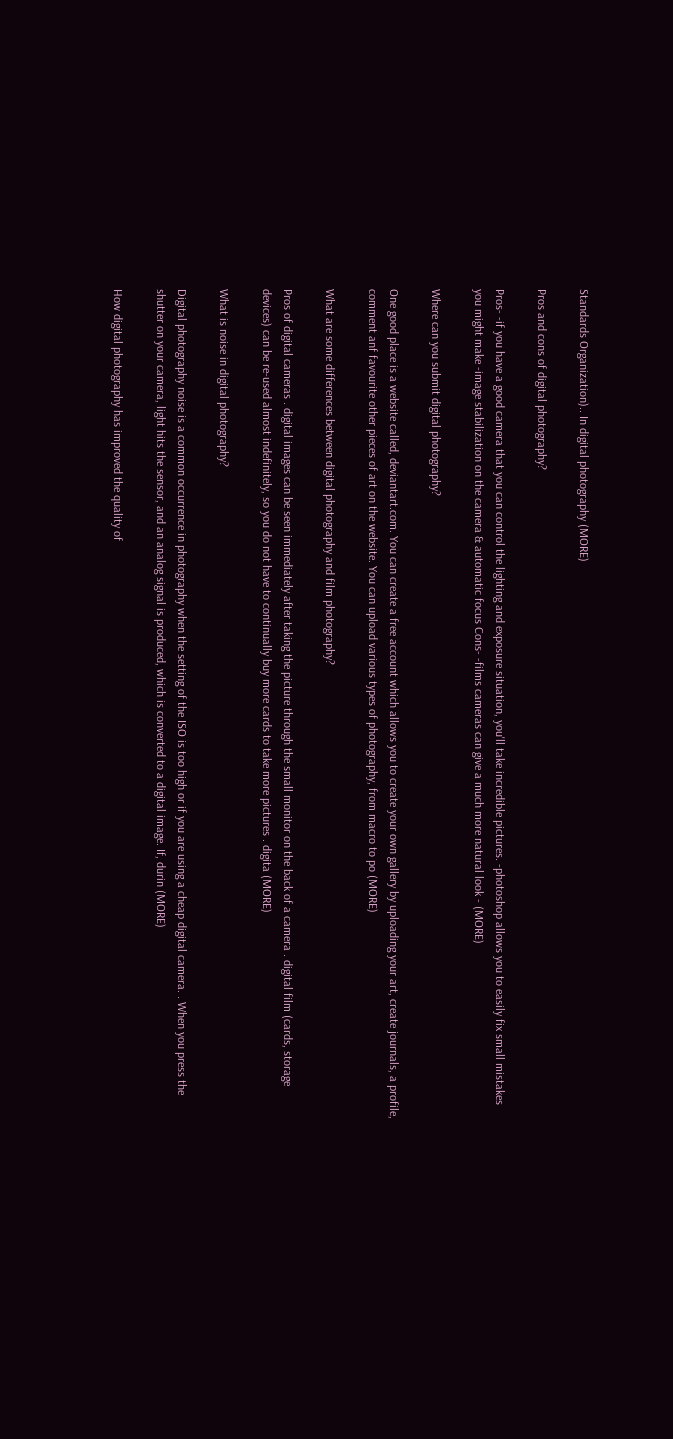Standards Organization).. In digital photography (MORE)

Pros and cons of digital photography?

Pros- -if you have a good camera that you can control the lighting and exposure situation, you'll take incredible pictures. -photoshop allows you to easily fix small mistakes you might make -image stabilization on the camera & automatic focus Cons- -films cameras can give a much more natural look - (MORE)

Where can you submit digital photography?

One good place is a website called, deviantart.com. You can create a free account which allows you to create your own gallery by uploading your art, create journals, a profile, comment anf favourite other pieces of art on the website. You can upload various types of photography, from macro to po (MORE)

What are some differences between digital photography and film photography?

Pros of digital cameras . digital images can be seen immediately after taking the picture through the small monitor on the back of a camera . digital film (cards, storage devices) can be re-used almost indefinitely, so you do not have to continually buy more cards to take more pictures . digita (MORE)

What is noise in digital photography?

Digital photography noise is a common occurrence in photography when the setting of the ISO is too high or if you are using a cheap digital camera. . When you press the shutter on your camera, light hits the sensor, and an analog signal is produced, which is converted to a digital image. If, durin (MORE)

How digital photography has improved the quality of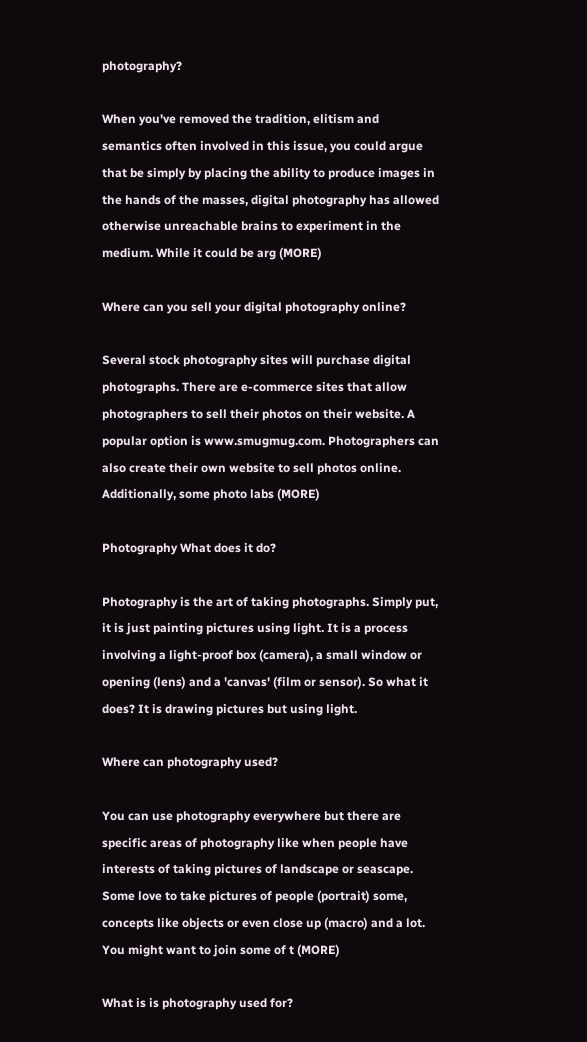photography?

When you've removed the tradition, elitism and semantics often involved in this issue, you could argue that be simply by placing the ability to produce images in the hands of the masses, digital photography has allowed otherwise unreachable brains to experiment in the medium. While it could be arg (MORE)

Where can you sell your digital photography online?

Several stock photography sites will purchase digital photographs. There are e-commerce sites that allow photographers to sell their photos on their website. A popular option is www.smugmug.com. Photographers can also create their own website to sell photos online. Additionally, some photo labs (MORE)

Photography What does it do?

Photography is the art of taking photographs. Simply put, it is just painting pictures using light. It is a process involving a light-proof box (camera), a small window or opening (lens) and a 'canvas' (film or sensor). So what it does? It is drawing pictures but using light.

Where can photography used?

You can use photography everywhere but there are specific areas of photography like when people have interests of taking pictures of landscape or seascape. Some love to take pictures of people (portrait) some, concepts like objects or even close up (macro) and a lot. You might want to join some of t (MORE)

What is is photography used for?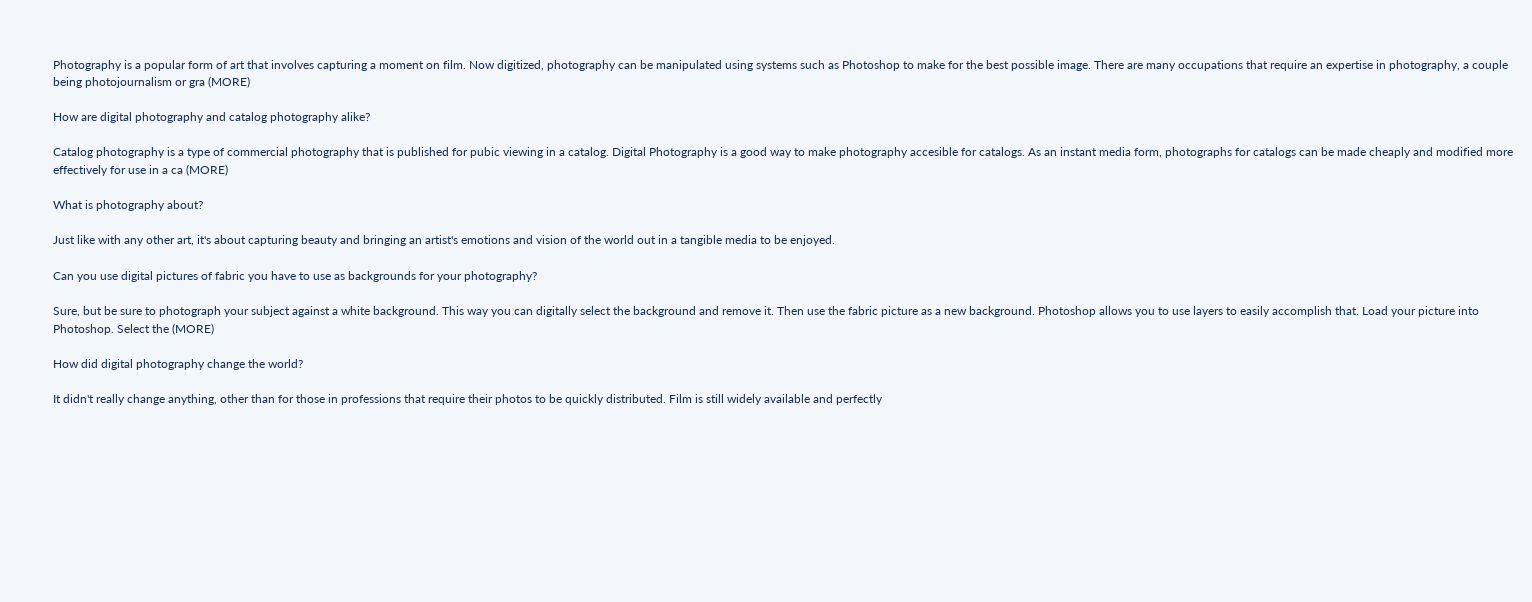Photography is a popular form of art that involves capturing a moment on film. Now digitized, photography can be manipulated using systems such as Photoshop to make for the best possible image. There are many occupations that require an expertise in photography, a couple being photojournalism or gra (MORE)

How are digital photography and catalog photography alike?

Catalog photography is a type of commercial photography that is published for pubic viewing in a catalog. Digital Photography is a good way to make photography accesible for catalogs. As an instant media form, photographs for catalogs can be made cheaply and modified more effectively for use in a ca (MORE)

What is photography about?

Just like with any other art, it's about capturing beauty and bringing an artist's emotions and vision of the world out in a tangible media to be enjoyed.

Can you use digital pictures of fabric you have to use as backgrounds for your photography?

Sure, but be sure to photograph your subject against a white background. This way you can digitally select the background and remove it. Then use the fabric picture as a new background. Photoshop allows you to use layers to easily accomplish that. Load your picture into Photoshop. Select the (MORE)

How did digital photography change the world?

It didn't really change anything, other than for those in professions that require their photos to be quickly distributed. Film is still widely available and perfectly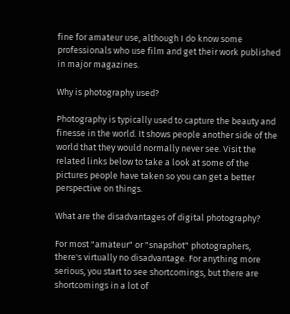fine for amateur use, although I do know some professionals who use film and get their work published in major magazines.

Why is photography used?

Photography is typically used to capture the beauty and finesse in the world. It shows people another side of the world that they would normally never see. Visit the related links below to take a look at some of the pictures people have taken so you can get a better perspective on things.

What are the disadvantages of digital photography?

For most "amateur" or "snapshot" photographers, there's virtually no disadvantage. For anything more serious, you start to see shortcomings, but there are shortcomings in a lot of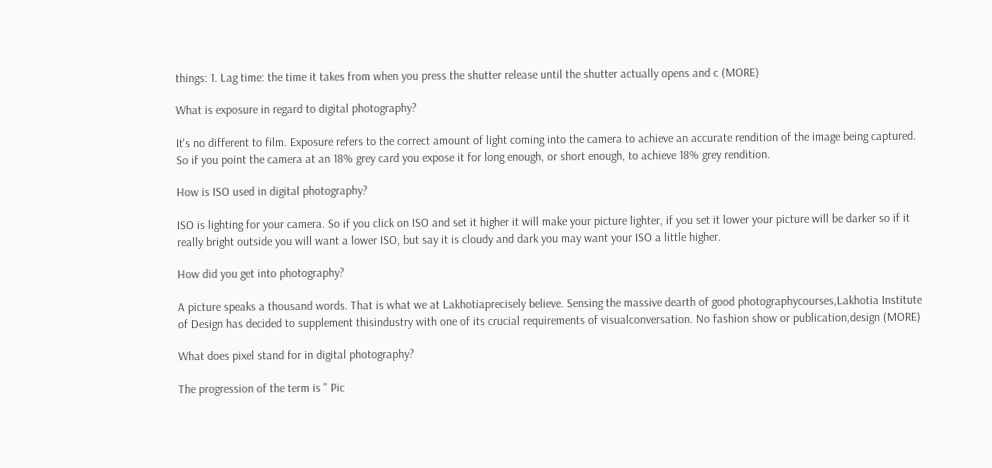things: 1. Lag time: the time it takes from when you press the shutter release until the shutter actually opens and c (MORE)

What is exposure in regard to digital photography?

It's no different to film. Exposure refers to the correct amount of light coming into the camera to achieve an accurate rendition of the image being captured. So if you point the camera at an 18% grey card you expose it for long enough, or short enough, to achieve 18% grey rendition.

How is ISO used in digital photography?

ISO is lighting for your camera. So if you click on ISO and set it higher it will make your picture lighter, if you set it lower your picture will be darker so if it really bright outside you will want a lower ISO, but say it is cloudy and dark you may want your ISO a little higher.

How did you get into photography?

A picture speaks a thousand words. That is what we at Lakhotiaprecisely believe. Sensing the massive dearth of good photographycourses,Lakhotia Institute of Design has decided to supplement thisindustry with one of its crucial requirements of visualconversation. No fashion show or publication,design (MORE)

What does pixel stand for in digital photography?

The progression of the term is " Pic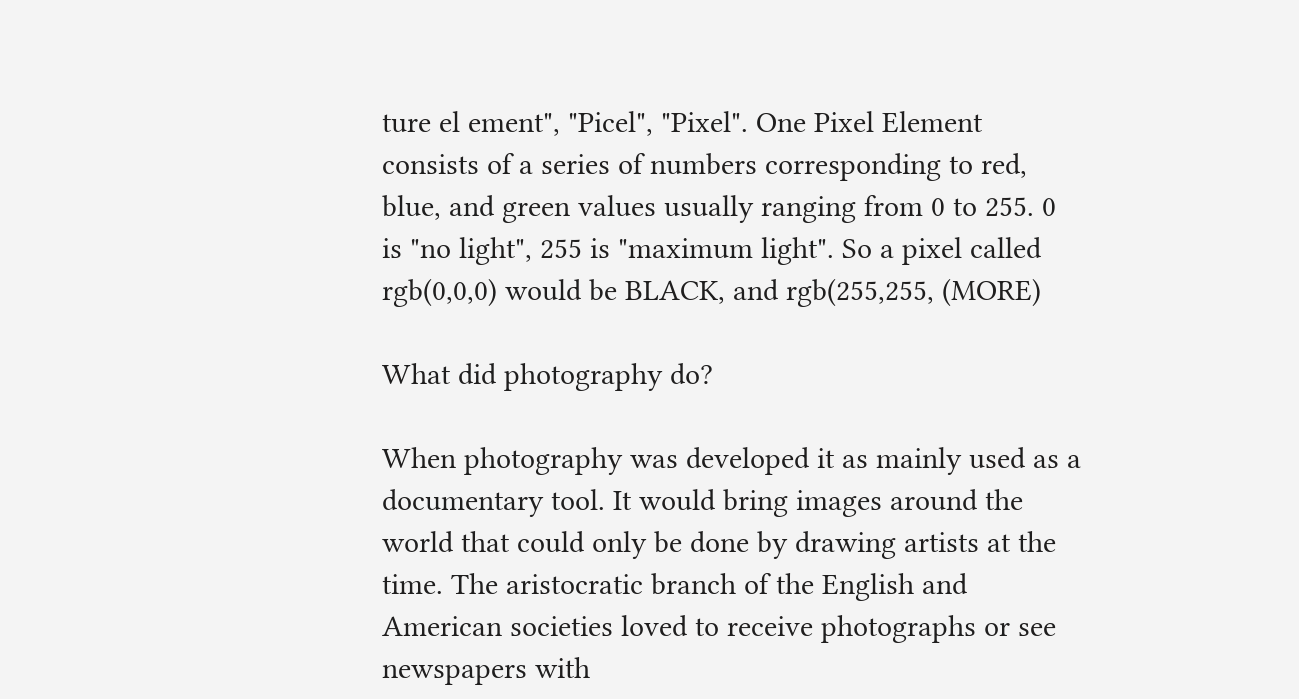ture el ement", "Picel", "Pixel". One Pixel Element consists of a series of numbers corresponding to red, blue, and green values usually ranging from 0 to 255. 0 is "no light", 255 is "maximum light". So a pixel called rgb(0,0,0) would be BLACK, and rgb(255,255, (MORE)

What did photography do?

When photography was developed it as mainly used as a documentary tool. It would bring images around the world that could only be done by drawing artists at the time. The aristocratic branch of the English and American societies loved to receive photographs or see newspapers with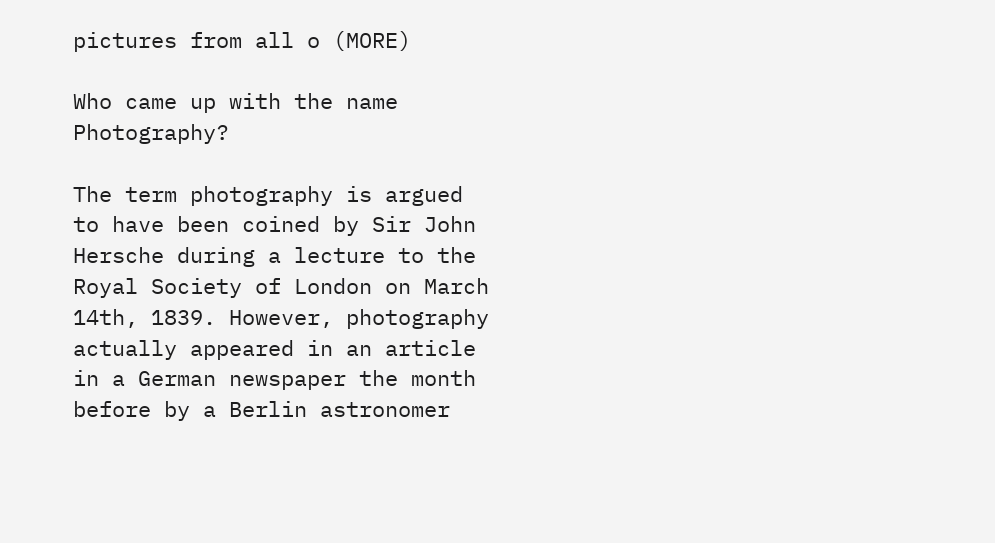pictures from all o (MORE)

Who came up with the name Photography?

The term photography is argued to have been coined by Sir John Hersche during a lecture to the Royal Society of London on March 14th, 1839. However, photography actually appeared in an article in a German newspaper the month before by a Berlin astronomer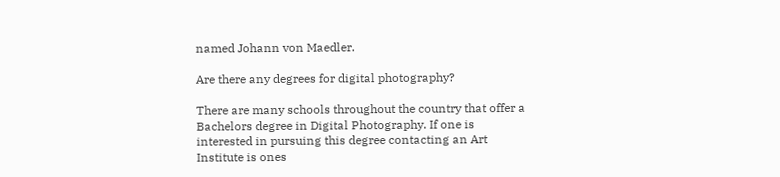named Johann von Maedler.

Are there any degrees for digital photography?

There are many schools throughout the country that offer a Bachelors degree in Digital Photography. If one is interested in pursuing this degree contacting an Art Institute is ones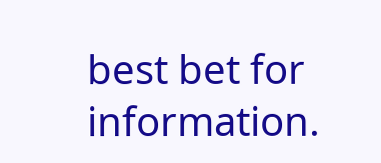best bet for information.